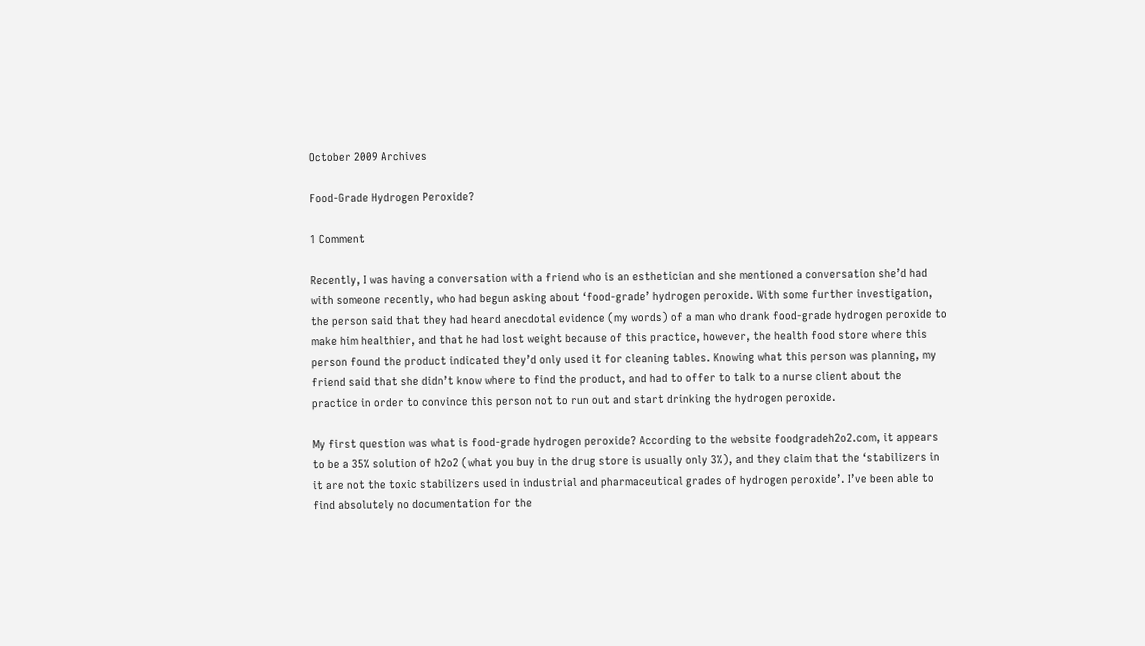October 2009 Archives

Food-Grade Hydrogen Peroxide?

1 Comment

Recently, I was having a conversation with a friend who is an esthetician and she mentioned a conversation she’d had with someone recently, who had begun asking about ‘food-grade’ hydrogen peroxide. With some further investigation, the person said that they had heard anecdotal evidence (my words) of a man who drank food-grade hydrogen peroxide to make him healthier, and that he had lost weight because of this practice, however, the health food store where this person found the product indicated they’d only used it for cleaning tables. Knowing what this person was planning, my friend said that she didn’t know where to find the product, and had to offer to talk to a nurse client about the practice in order to convince this person not to run out and start drinking the hydrogen peroxide.

My first question was what is food-grade hydrogen peroxide? According to the website foodgradeh2o2.com, it appears to be a 35% solution of h2o2 (what you buy in the drug store is usually only 3%), and they claim that the ‘stabilizers in it are not the toxic stabilizers used in industrial and pharmaceutical grades of hydrogen peroxide’. I’ve been able to find absolutely no documentation for the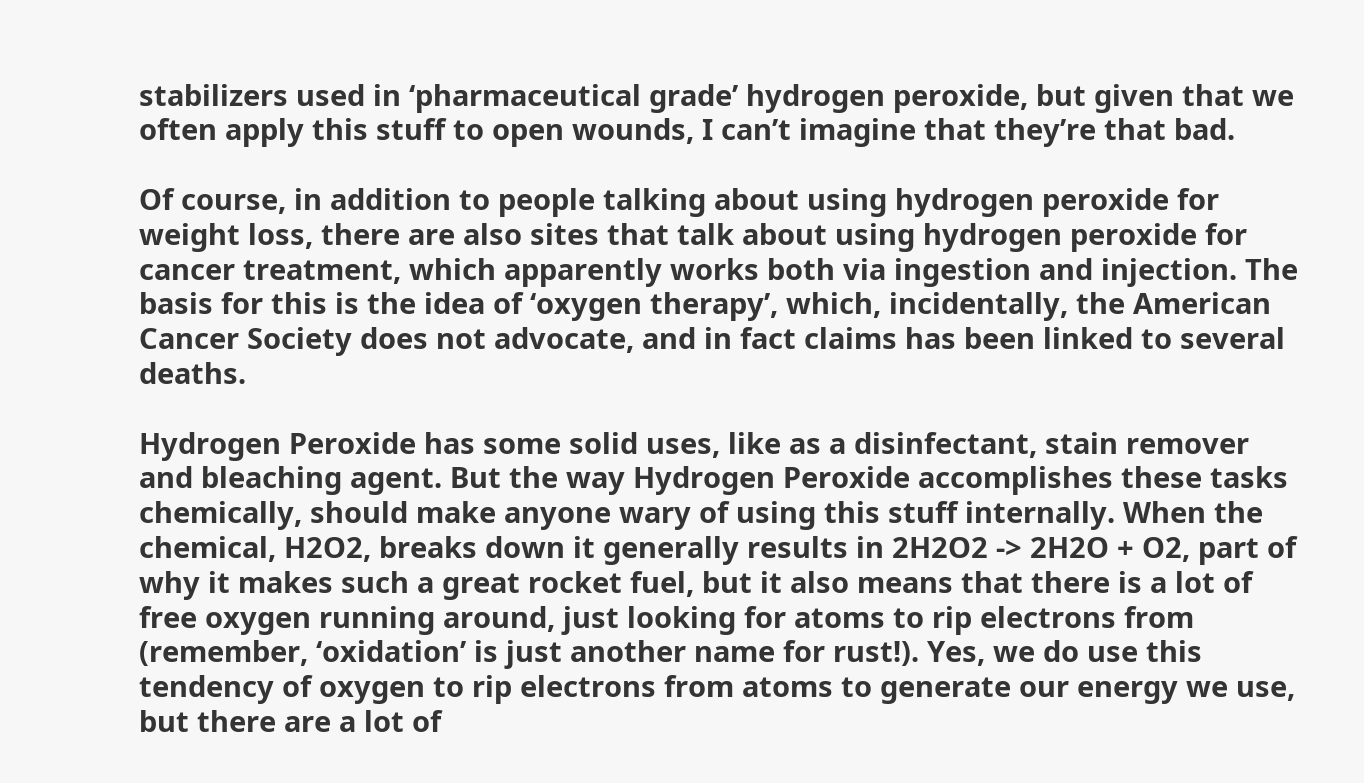stabilizers used in ‘pharmaceutical grade’ hydrogen peroxide, but given that we often apply this stuff to open wounds, I can’t imagine that they’re that bad.

Of course, in addition to people talking about using hydrogen peroxide for weight loss, there are also sites that talk about using hydrogen peroxide for cancer treatment, which apparently works both via ingestion and injection. The basis for this is the idea of ‘oxygen therapy’, which, incidentally, the American Cancer Society does not advocate, and in fact claims has been linked to several deaths.

Hydrogen Peroxide has some solid uses, like as a disinfectant, stain remover and bleaching agent. But the way Hydrogen Peroxide accomplishes these tasks chemically, should make anyone wary of using this stuff internally. When the chemical, H2O2, breaks down it generally results in 2H2O2 -> 2H2O + O2, part of why it makes such a great rocket fuel, but it also means that there is a lot of free oxygen running around, just looking for atoms to rip electrons from (remember, ‘oxidation’ is just another name for rust!). Yes, we do use this tendency of oxygen to rip electrons from atoms to generate our energy we use, but there are a lot of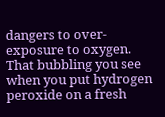dangers to over-exposure to oxygen. That bubbling you see when you put hydrogen peroxide on a fresh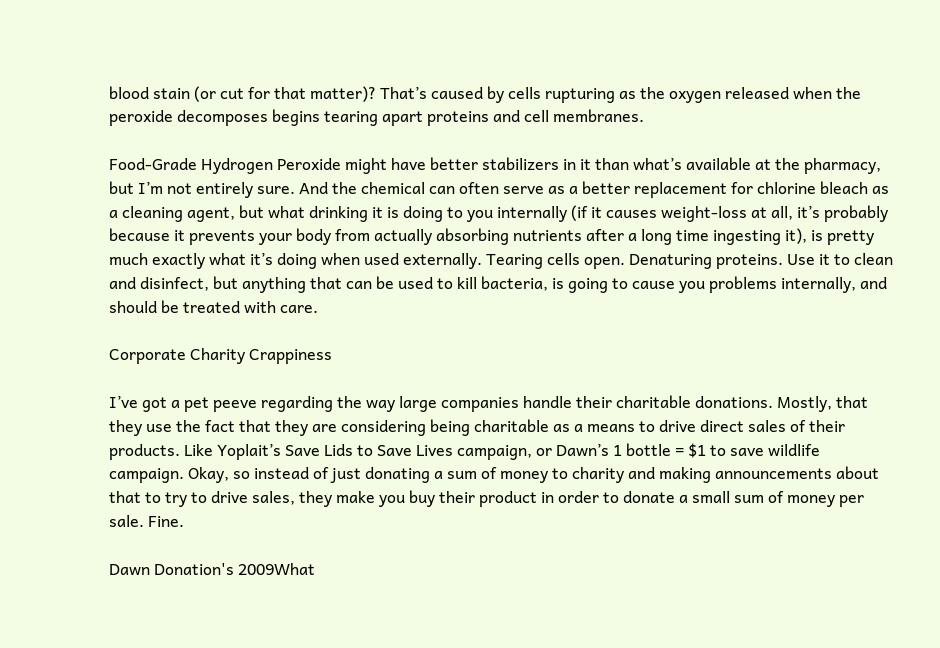blood stain (or cut for that matter)? That’s caused by cells rupturing as the oxygen released when the peroxide decomposes begins tearing apart proteins and cell membranes.

Food-Grade Hydrogen Peroxide might have better stabilizers in it than what’s available at the pharmacy, but I’m not entirely sure. And the chemical can often serve as a better replacement for chlorine bleach as a cleaning agent, but what drinking it is doing to you internally (if it causes weight-loss at all, it’s probably because it prevents your body from actually absorbing nutrients after a long time ingesting it), is pretty much exactly what it’s doing when used externally. Tearing cells open. Denaturing proteins. Use it to clean and disinfect, but anything that can be used to kill bacteria, is going to cause you problems internally, and should be treated with care.

Corporate Charity Crappiness

I’ve got a pet peeve regarding the way large companies handle their charitable donations. Mostly, that they use the fact that they are considering being charitable as a means to drive direct sales of their products. Like Yoplait’s Save Lids to Save Lives campaign, or Dawn’s 1 bottle = $1 to save wildlife campaign. Okay, so instead of just donating a sum of money to charity and making announcements about that to try to drive sales, they make you buy their product in order to donate a small sum of money per sale. Fine.

Dawn Donation's 2009What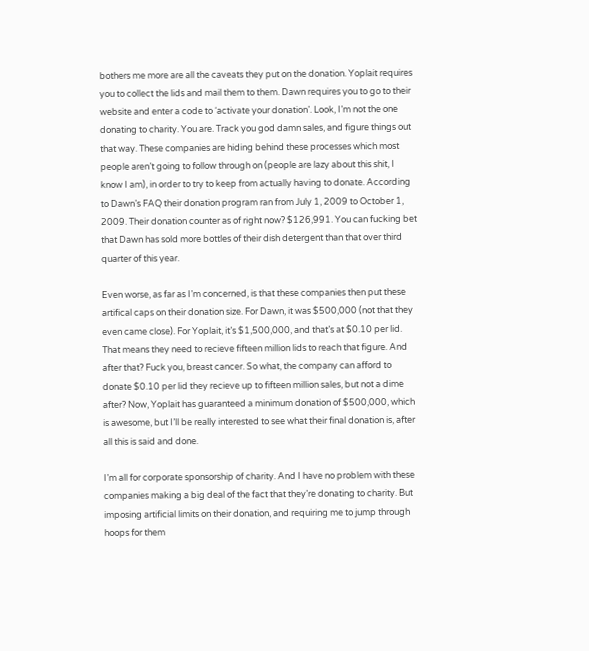bothers me more are all the caveats they put on the donation. Yoplait requires you to collect the lids and mail them to them. Dawn requires you to go to their website and enter a code to ‘activate your donation’. Look, I’m not the one donating to charity. You are. Track you god damn sales, and figure things out that way. These companies are hiding behind these processes which most people aren’t going to follow through on (people are lazy about this shit, I know I am), in order to try to keep from actually having to donate. According to Dawn’s FAQ their donation program ran from July 1, 2009 to October 1, 2009. Their donation counter as of right now? $126,991. You can fucking bet that Dawn has sold more bottles of their dish detergent than that over third quarter of this year.

Even worse, as far as I’m concerned, is that these companies then put these artifical caps on their donation size. For Dawn, it was $500,000 (not that they even came close). For Yoplait, it’s $1,500,000, and that’s at $0.10 per lid. That means they need to recieve fifteen million lids to reach that figure. And after that? Fuck you, breast cancer. So what, the company can afford to donate $0.10 per lid they recieve up to fifteen million sales, but not a dime after? Now, Yoplait has guaranteed a minimum donation of $500,000, which is awesome, but I’ll be really interested to see what their final donation is, after all this is said and done.

I’m all for corporate sponsorship of charity. And I have no problem with these companies making a big deal of the fact that they’re donating to charity. But imposing artificial limits on their donation, and requiring me to jump through hoops for them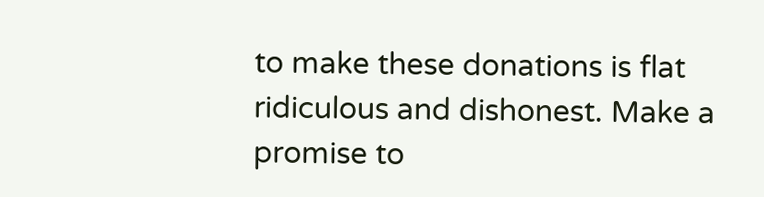to make these donations is flat ridiculous and dishonest. Make a promise to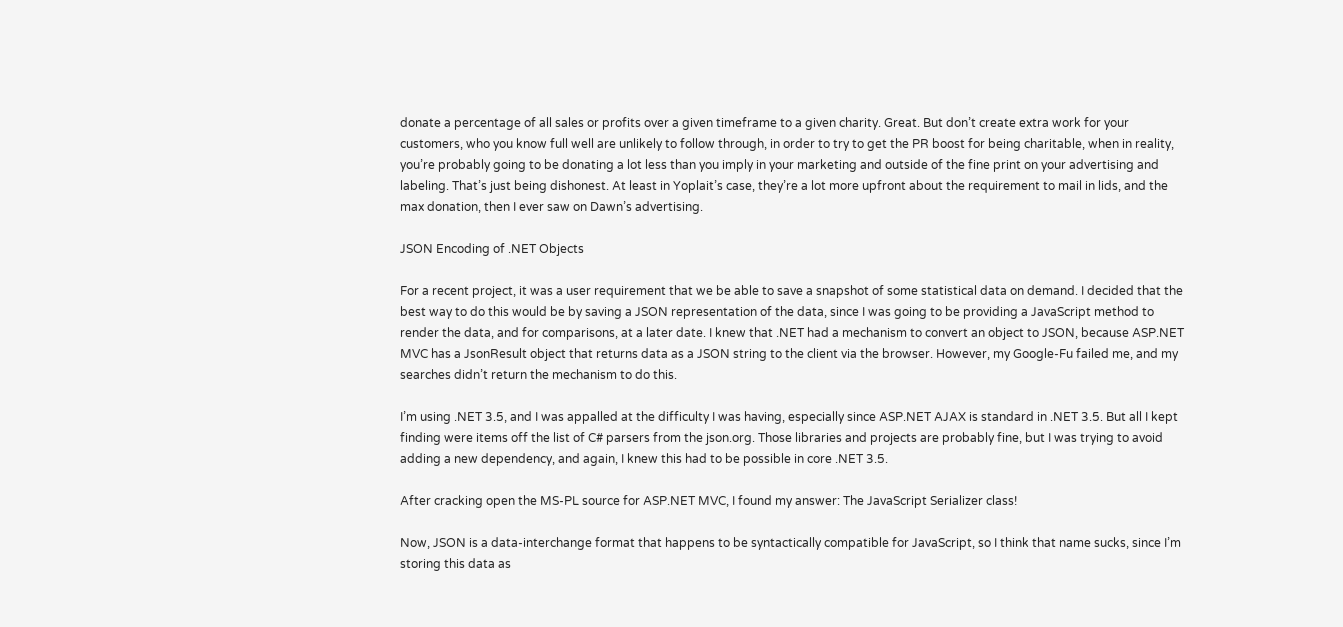donate a percentage of all sales or profits over a given timeframe to a given charity. Great. But don’t create extra work for your customers, who you know full well are unlikely to follow through, in order to try to get the PR boost for being charitable, when in reality, you’re probably going to be donating a lot less than you imply in your marketing and outside of the fine print on your advertising and labeling. That’s just being dishonest. At least in Yoplait’s case, they’re a lot more upfront about the requirement to mail in lids, and the max donation, then I ever saw on Dawn’s advertising.

JSON Encoding of .NET Objects

For a recent project, it was a user requirement that we be able to save a snapshot of some statistical data on demand. I decided that the best way to do this would be by saving a JSON representation of the data, since I was going to be providing a JavaScript method to render the data, and for comparisons, at a later date. I knew that .NET had a mechanism to convert an object to JSON, because ASP.NET MVC has a JsonResult object that returns data as a JSON string to the client via the browser. However, my Google-Fu failed me, and my searches didn’t return the mechanism to do this.

I’m using .NET 3.5, and I was appalled at the difficulty I was having, especially since ASP.NET AJAX is standard in .NET 3.5. But all I kept finding were items off the list of C# parsers from the json.org. Those libraries and projects are probably fine, but I was trying to avoid adding a new dependency, and again, I knew this had to be possible in core .NET 3.5.

After cracking open the MS-PL source for ASP.NET MVC, I found my answer: The JavaScript Serializer class!

Now, JSON is a data-interchange format that happens to be syntactically compatible for JavaScript, so I think that name sucks, since I’m storing this data as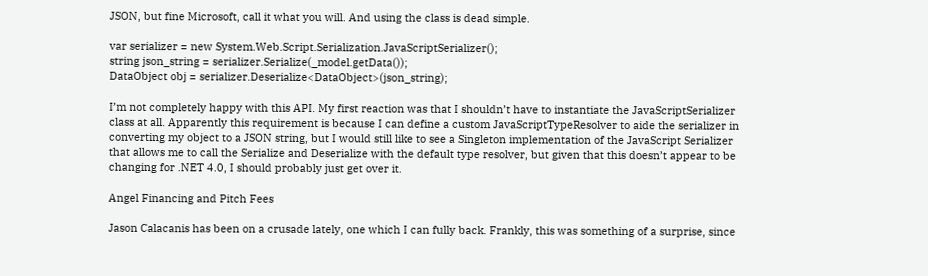JSON, but fine Microsoft, call it what you will. And using the class is dead simple.

var serializer = new System.Web.Script.Serialization.JavaScriptSerializer();
string json_string = serializer.Serialize(_model.getData());
DataObject obj = serializer.Deserialize<DataObject>(json_string);

I’m not completely happy with this API. My first reaction was that I shouldn’t have to instantiate the JavaScriptSerializer class at all. Apparently this requirement is because I can define a custom JavaScriptTypeResolver to aide the serializer in converting my object to a JSON string, but I would still like to see a Singleton implementation of the JavaScript Serializer that allows me to call the Serialize and Deserialize with the default type resolver, but given that this doesn’t appear to be changing for .NET 4.0, I should probably just get over it.

Angel Financing and Pitch Fees

Jason Calacanis has been on a crusade lately, one which I can fully back. Frankly, this was something of a surprise, since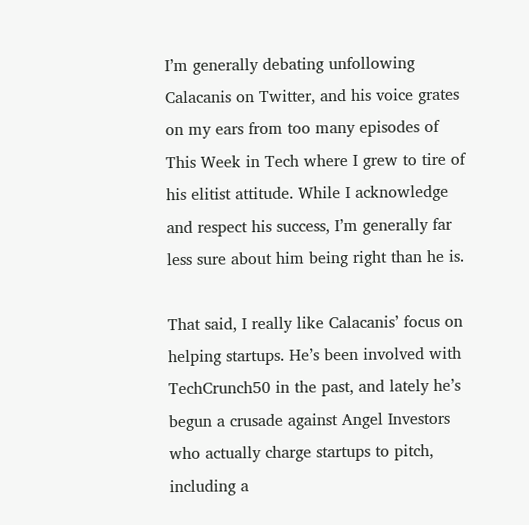I’m generally debating unfollowing Calacanis on Twitter, and his voice grates on my ears from too many episodes of This Week in Tech where I grew to tire of his elitist attitude. While I acknowledge and respect his success, I’m generally far less sure about him being right than he is.

That said, I really like Calacanis’ focus on helping startups. He’s been involved with TechCrunch50 in the past, and lately he’s begun a crusade against Angel Investors who actually charge startups to pitch, including a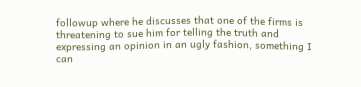followup where he discusses that one of the firms is threatening to sue him for telling the truth and expressing an opinion in an ugly fashion, something I can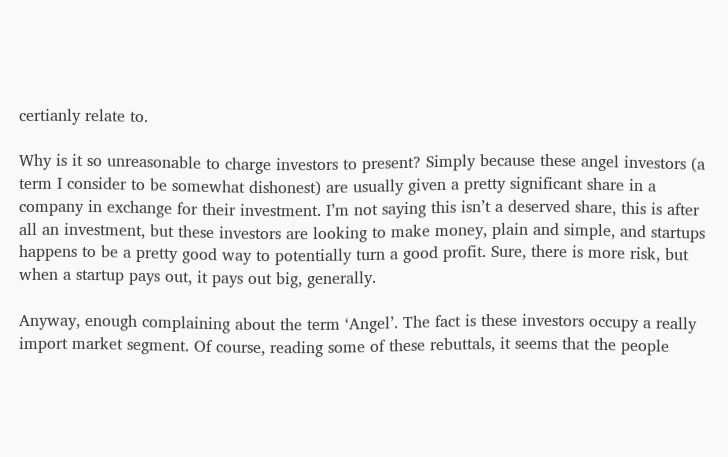certianly relate to.

Why is it so unreasonable to charge investors to present? Simply because these angel investors (a term I consider to be somewhat dishonest) are usually given a pretty significant share in a company in exchange for their investment. I’m not saying this isn’t a deserved share, this is after all an investment, but these investors are looking to make money, plain and simple, and startups happens to be a pretty good way to potentially turn a good profit. Sure, there is more risk, but when a startup pays out, it pays out big, generally.

Anyway, enough complaining about the term ‘Angel’. The fact is these investors occupy a really import market segment. Of course, reading some of these rebuttals, it seems that the people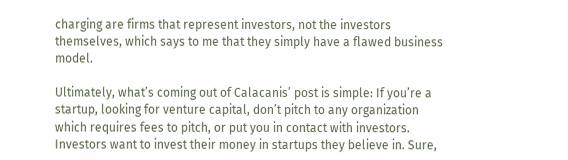charging are firms that represent investors, not the investors themselves, which says to me that they simply have a flawed business model.

Ultimately, what’s coming out of Calacanis’ post is simple: If you’re a startup, looking for venture capital, don’t pitch to any organization which requires fees to pitch, or put you in contact with investors. Investors want to invest their money in startups they believe in. Sure,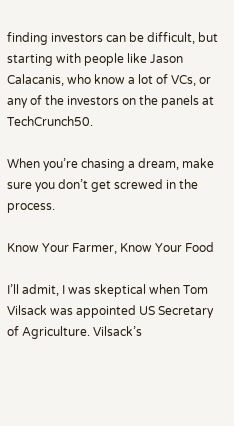finding investors can be difficult, but starting with people like Jason Calacanis, who know a lot of VCs, or any of the investors on the panels at TechCrunch50.

When you’re chasing a dream, make sure you don’t get screwed in the process.

Know Your Farmer, Know Your Food

I’ll admit, I was skeptical when Tom Vilsack was appointed US Secretary of Agriculture. Vilsack’s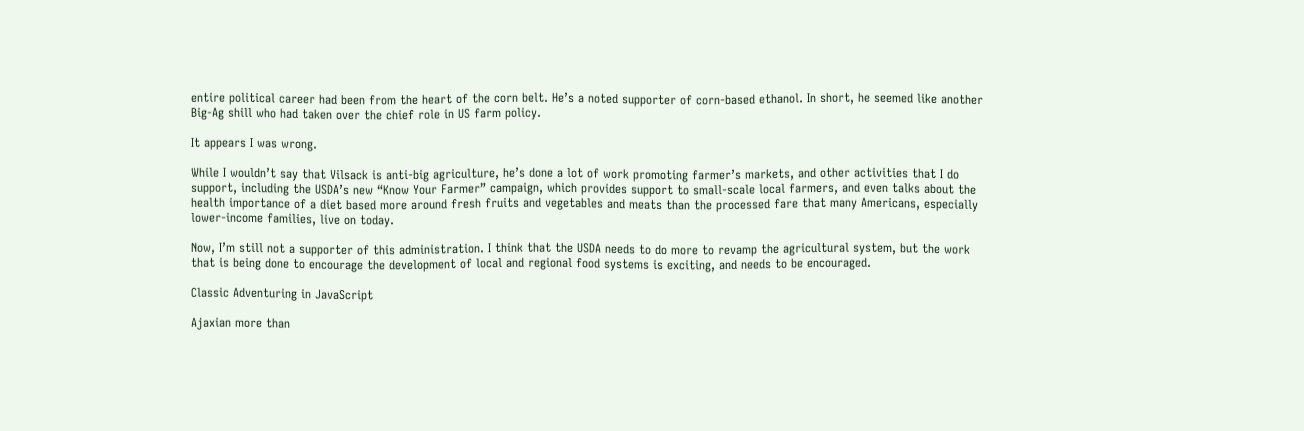entire political career had been from the heart of the corn belt. He’s a noted supporter of corn-based ethanol. In short, he seemed like another Big-Ag shill who had taken over the chief role in US farm policy.

It appears I was wrong.

While I wouldn’t say that Vilsack is anti-big agriculture, he’s done a lot of work promoting farmer’s markets, and other activities that I do support, including the USDA’s new “Know Your Farmer” campaign, which provides support to small-scale local farmers, and even talks about the health importance of a diet based more around fresh fruits and vegetables and meats than the processed fare that many Americans, especially lower-income families, live on today.

Now, I’m still not a supporter of this administration. I think that the USDA needs to do more to revamp the agricultural system, but the work that is being done to encourage the development of local and regional food systems is exciting, and needs to be encouraged.

Classic Adventuring in JavaScript

Ajaxian more than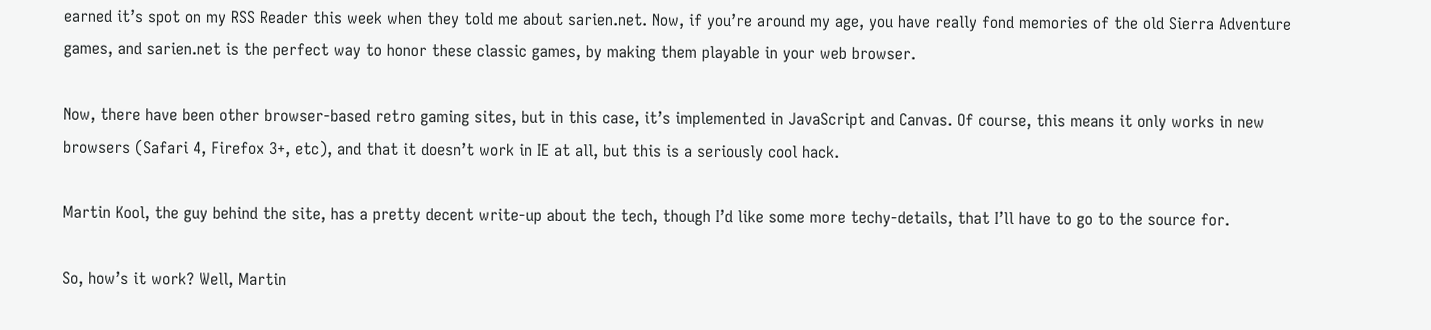earned it’s spot on my RSS Reader this week when they told me about sarien.net. Now, if you’re around my age, you have really fond memories of the old Sierra Adventure games, and sarien.net is the perfect way to honor these classic games, by making them playable in your web browser.

Now, there have been other browser-based retro gaming sites, but in this case, it’s implemented in JavaScript and Canvas. Of course, this means it only works in new browsers (Safari 4, Firefox 3+, etc), and that it doesn’t work in IE at all, but this is a seriously cool hack.

Martin Kool, the guy behind the site, has a pretty decent write-up about the tech, though I’d like some more techy-details, that I’ll have to go to the source for.

So, how’s it work? Well, Martin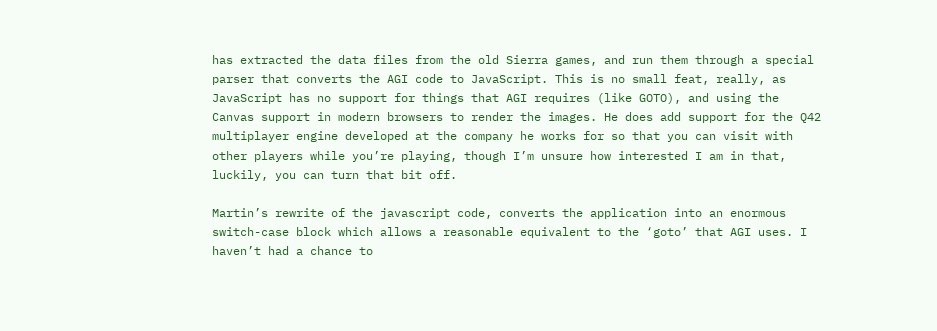has extracted the data files from the old Sierra games, and run them through a special parser that converts the AGI code to JavaScript. This is no small feat, really, as JavaScript has no support for things that AGI requires (like GOTO), and using the Canvas support in modern browsers to render the images. He does add support for the Q42 multiplayer engine developed at the company he works for so that you can visit with other players while you’re playing, though I’m unsure how interested I am in that, luckily, you can turn that bit off.

Martin’s rewrite of the javascript code, converts the application into an enormous switch-case block which allows a reasonable equivalent to the ‘goto’ that AGI uses. I haven’t had a chance to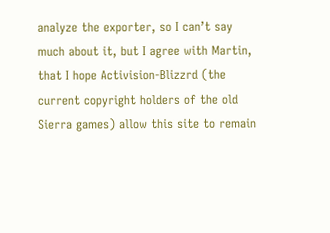analyze the exporter, so I can’t say much about it, but I agree with Martin, that I hope Activision-Blizzrd (the current copyright holders of the old Sierra games) allow this site to remain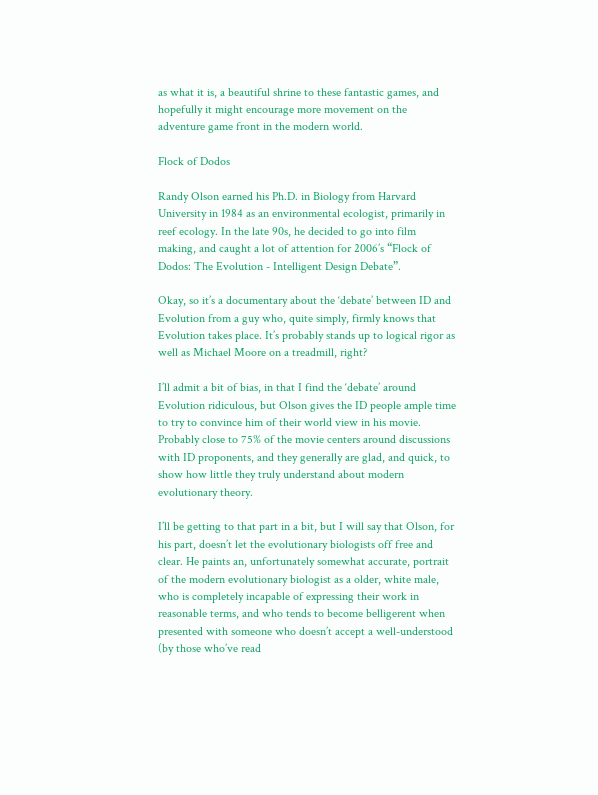as what it is, a beautiful shrine to these fantastic games, and hopefully it might encourage more movement on the adventure game front in the modern world.

Flock of Dodos

Randy Olson earned his Ph.D. in Biology from Harvard University in 1984 as an environmental ecologist, primarily in reef ecology. In the late 90s, he decided to go into film making, and caught a lot of attention for 2006’s “Flock of Dodos: The Evolution - Intelligent Design Debate”.

Okay, so it’s a documentary about the ‘debate’ between ID and Evolution from a guy who, quite simply, firmly knows that Evolution takes place. It’s probably stands up to logical rigor as well as Michael Moore on a treadmill, right?

I’ll admit a bit of bias, in that I find the ‘debate’ around Evolution ridiculous, but Olson gives the ID people ample time to try to convince him of their world view in his movie. Probably close to 75% of the movie centers around discussions with ID proponents, and they generally are glad, and quick, to show how little they truly understand about modern evolutionary theory.

I’ll be getting to that part in a bit, but I will say that Olson, for his part, doesn’t let the evolutionary biologists off free and clear. He paints an, unfortunately somewhat accurate, portrait of the modern evolutionary biologist as a older, white male, who is completely incapable of expressing their work in reasonable terms, and who tends to become belligerent when presented with someone who doesn’t accept a well-understood (by those who’ve read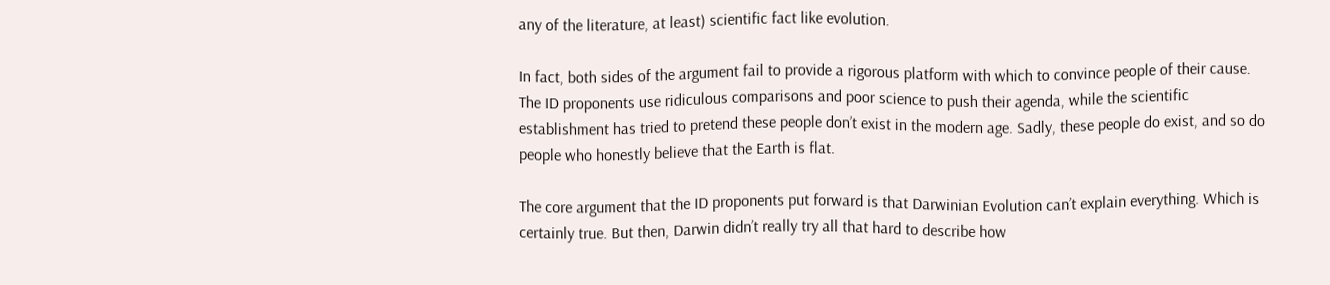any of the literature, at least) scientific fact like evolution.

In fact, both sides of the argument fail to provide a rigorous platform with which to convince people of their cause. The ID proponents use ridiculous comparisons and poor science to push their agenda, while the scientific establishment has tried to pretend these people don’t exist in the modern age. Sadly, these people do exist, and so do people who honestly believe that the Earth is flat.

The core argument that the ID proponents put forward is that Darwinian Evolution can’t explain everything. Which is certainly true. But then, Darwin didn’t really try all that hard to describe how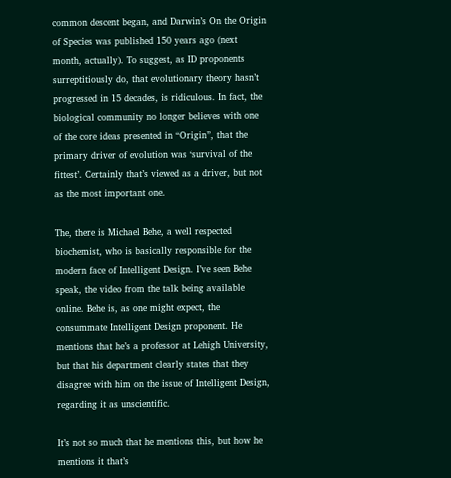common descent began, and Darwin’s On the Origin of Species was published 150 years ago (next month, actually). To suggest, as ID proponents surreptitiously do, that evolutionary theory hasn’t progressed in 15 decades, is ridiculous. In fact, the biological community no longer believes with one of the core ideas presented in “Origin”, that the primary driver of evolution was ‘survival of the fittest’. Certainly that’s viewed as a driver, but not as the most important one.

The, there is Michael Behe, a well respected biochemist, who is basically responsible for the modern face of Intelligent Design. I’ve seen Behe speak, the video from the talk being available online. Behe is, as one might expect, the consummate Intelligent Design proponent. He mentions that he’s a professor at Lehigh University, but that his department clearly states that they disagree with him on the issue of Intelligent Design, regarding it as unscientific.

It’s not so much that he mentions this, but how he mentions it that’s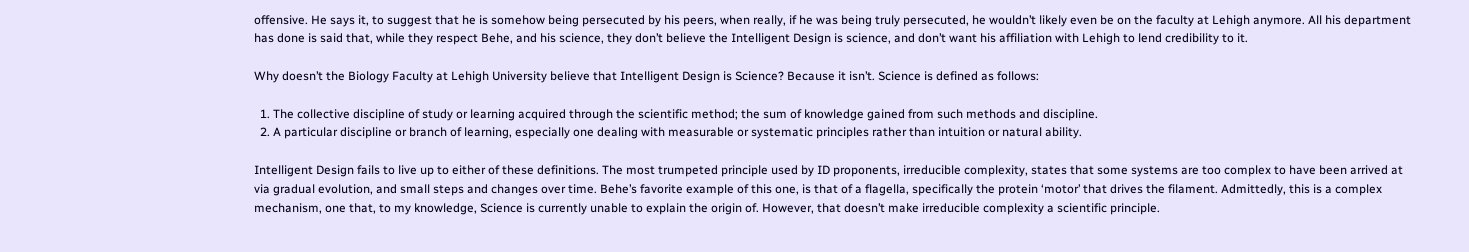offensive. He says it, to suggest that he is somehow being persecuted by his peers, when really, if he was being truly persecuted, he wouldn’t likely even be on the faculty at Lehigh anymore. All his department has done is said that, while they respect Behe, and his science, they don’t believe the Intelligent Design is science, and don’t want his affiliation with Lehigh to lend credibility to it.

Why doesn’t the Biology Faculty at Lehigh University believe that Intelligent Design is Science? Because it isn’t. Science is defined as follows:

  1. The collective discipline of study or learning acquired through the scientific method; the sum of knowledge gained from such methods and discipline.
  2. A particular discipline or branch of learning, especially one dealing with measurable or systematic principles rather than intuition or natural ability.

Intelligent Design fails to live up to either of these definitions. The most trumpeted principle used by ID proponents, irreducible complexity, states that some systems are too complex to have been arrived at via gradual evolution, and small steps and changes over time. Behe’s favorite example of this one, is that of a flagella, specifically the protein ‘motor’ that drives the filament. Admittedly, this is a complex mechanism, one that, to my knowledge, Science is currently unable to explain the origin of. However, that doesn’t make irreducible complexity a scientific principle.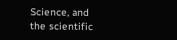Science, and the scientific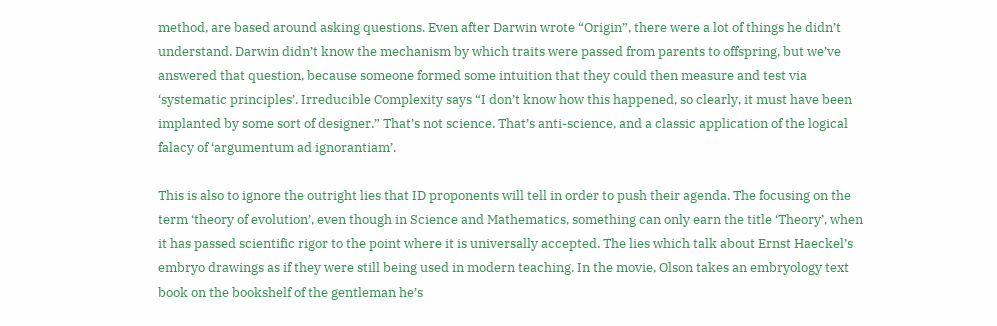method, are based around asking questions. Even after Darwin wrote “Origin”, there were a lot of things he didn’t understand. Darwin didn’t know the mechanism by which traits were passed from parents to offspring, but we’ve answered that question, because someone formed some intuition that they could then measure and test via ‘systematic principles’. Irreducible Complexity says “I don’t know how this happened, so clearly, it must have been implanted by some sort of designer.” That’s not science. That’s anti-science, and a classic application of the logical falacy of ‘argumentum ad ignorantiam’.

This is also to ignore the outright lies that ID proponents will tell in order to push their agenda. The focusing on the term ‘theory of evolution’, even though in Science and Mathematics, something can only earn the title ‘Theory’, when it has passed scientific rigor to the point where it is universally accepted. The lies which talk about Ernst Haeckel’s embryo drawings as if they were still being used in modern teaching. In the movie, Olson takes an embryology text book on the bookshelf of the gentleman he’s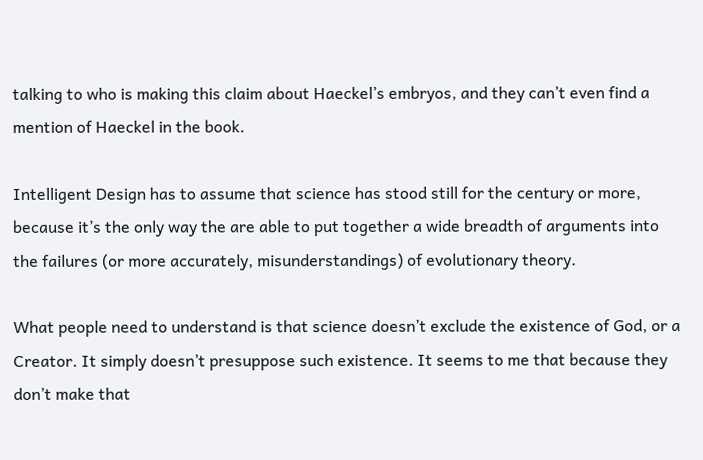talking to who is making this claim about Haeckel’s embryos, and they can’t even find a mention of Haeckel in the book.

Intelligent Design has to assume that science has stood still for the century or more, because it’s the only way the are able to put together a wide breadth of arguments into the failures (or more accurately, misunderstandings) of evolutionary theory.

What people need to understand is that science doesn’t exclude the existence of God, or a Creator. It simply doesn’t presuppose such existence. It seems to me that because they don’t make that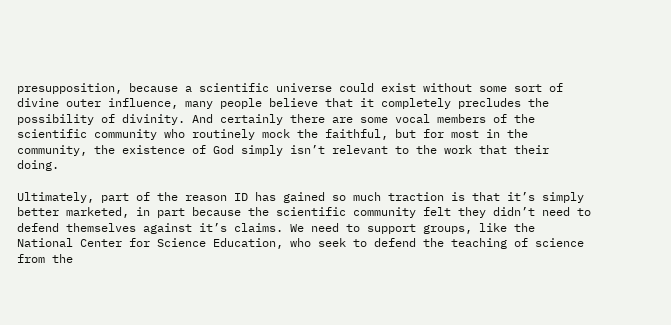presupposition, because a scientific universe could exist without some sort of divine outer influence, many people believe that it completely precludes the possibility of divinity. And certainly there are some vocal members of the scientific community who routinely mock the faithful, but for most in the community, the existence of God simply isn’t relevant to the work that their doing.

Ultimately, part of the reason ID has gained so much traction is that it’s simply better marketed, in part because the scientific community felt they didn’t need to defend themselves against it’s claims. We need to support groups, like the National Center for Science Education, who seek to defend the teaching of science from the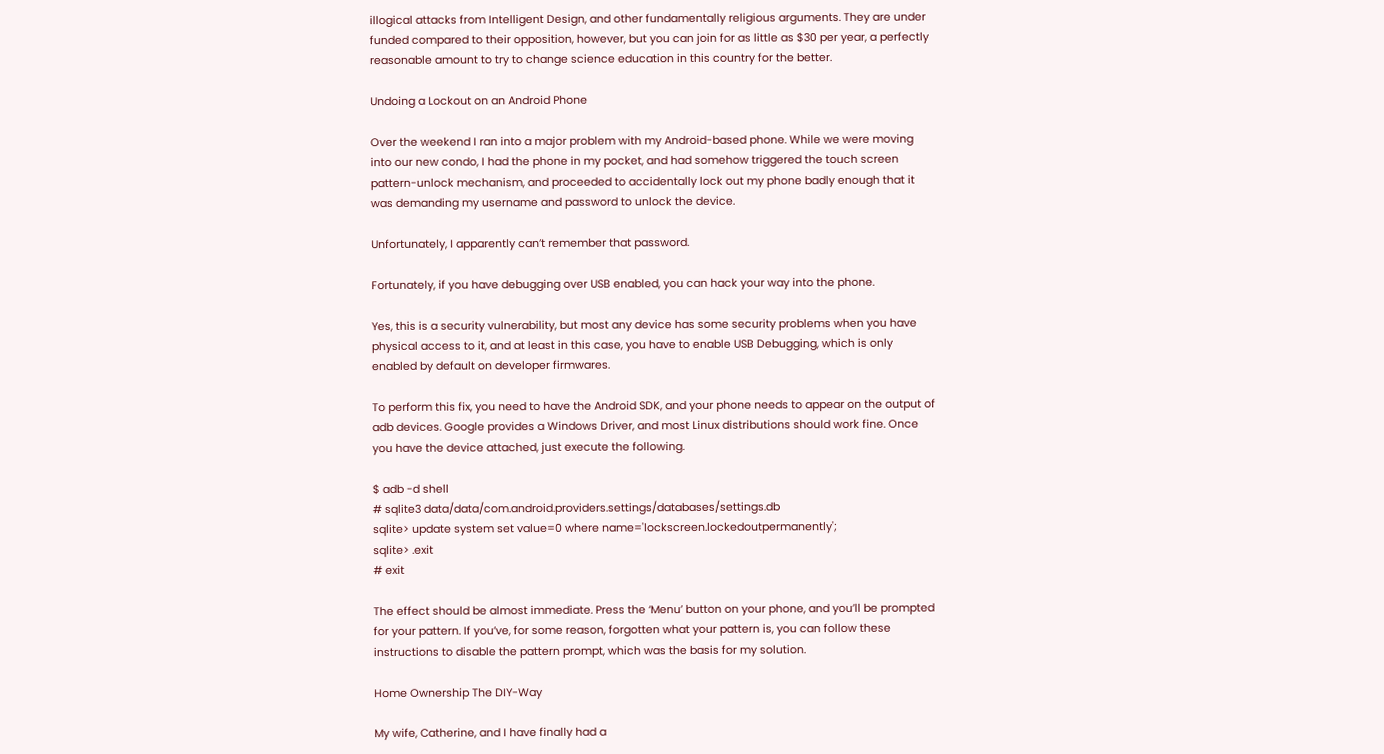illogical attacks from Intelligent Design, and other fundamentally religious arguments. They are under funded compared to their opposition, however, but you can join for as little as $30 per year, a perfectly reasonable amount to try to change science education in this country for the better.

Undoing a Lockout on an Android Phone

Over the weekend I ran into a major problem with my Android-based phone. While we were moving into our new condo, I had the phone in my pocket, and had somehow triggered the touch screen pattern-unlock mechanism, and proceeded to accidentally lock out my phone badly enough that it was demanding my username and password to unlock the device.

Unfortunately, I apparently can’t remember that password.

Fortunately, if you have debugging over USB enabled, you can hack your way into the phone.

Yes, this is a security vulnerability, but most any device has some security problems when you have physical access to it, and at least in this case, you have to enable USB Debugging, which is only enabled by default on developer firmwares.

To perform this fix, you need to have the Android SDK, and your phone needs to appear on the output of adb devices. Google provides a Windows Driver, and most Linux distributions should work fine. Once you have the device attached, just execute the following.

$ adb -d shell
# sqlite3 data/data/com.android.providers.settings/databases/settings.db
sqlite> update system set value=0 where name='lockscreen.lockedoutpermanently';
sqlite> .exit
# exit

The effect should be almost immediate. Press the ‘Menu’ button on your phone, and you’ll be prompted for your pattern. If you’ve, for some reason, forgotten what your pattern is, you can follow these instructions to disable the pattern prompt, which was the basis for my solution.

Home Ownership The DIY-Way

My wife, Catherine, and I have finally had a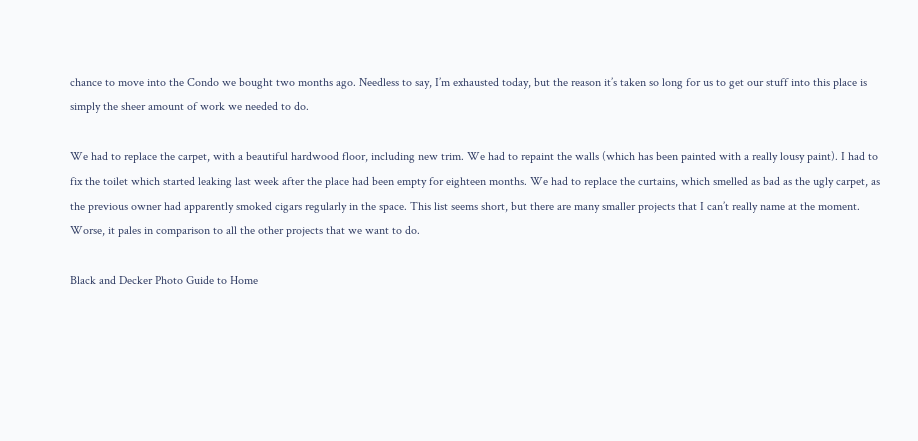chance to move into the Condo we bought two months ago. Needless to say, I’m exhausted today, but the reason it’s taken so long for us to get our stuff into this place is simply the sheer amount of work we needed to do.

We had to replace the carpet, with a beautiful hardwood floor, including new trim. We had to repaint the walls (which has been painted with a really lousy paint). I had to fix the toilet which started leaking last week after the place had been empty for eighteen months. We had to replace the curtains, which smelled as bad as the ugly carpet, as the previous owner had apparently smoked cigars regularly in the space. This list seems short, but there are many smaller projects that I can’t really name at the moment. Worse, it pales in comparison to all the other projects that we want to do.

Black and Decker Photo Guide to Home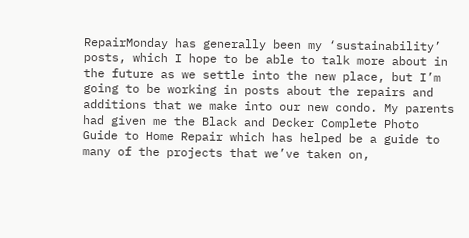RepairMonday has generally been my ‘sustainability’ posts, which I hope to be able to talk more about in the future as we settle into the new place, but I’m going to be working in posts about the repairs and additions that we make into our new condo. My parents had given me the Black and Decker Complete Photo Guide to Home Repair which has helped be a guide to many of the projects that we’ve taken on,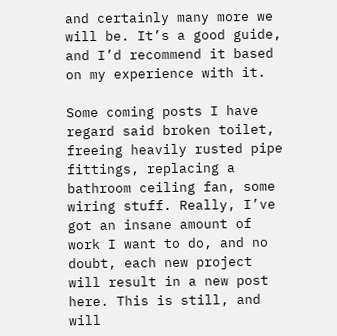and certainly many more we will be. It’s a good guide, and I’d recommend it based on my experience with it.

Some coming posts I have regard said broken toilet, freeing heavily rusted pipe fittings, replacing a bathroom ceiling fan, some wiring stuff. Really, I’ve got an insane amount of work I want to do, and no doubt, each new project will result in a new post here. This is still, and will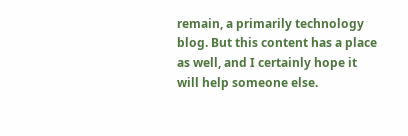remain, a primarily technology blog. But this content has a place as well, and I certainly hope it will help someone else.